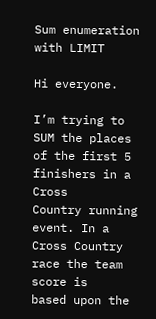Sum enumeration with LIMIT

Hi everyone.

I’m trying to SUM the places of the first 5 finishers in a Cross
Country running event. In a Cross Country race the team score is
based upon the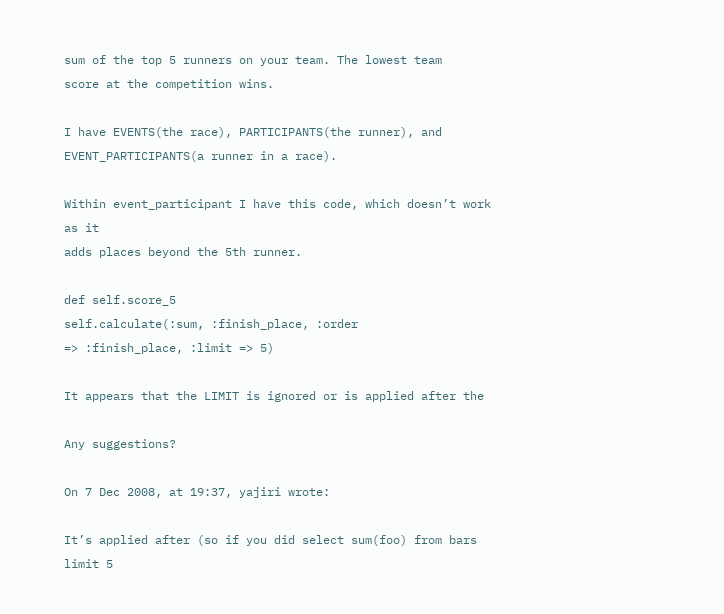sum of the top 5 runners on your team. The lowest team
score at the competition wins.

I have EVENTS(the race), PARTICIPANTS(the runner), and
EVENT_PARTICIPANTS(a runner in a race).

Within event_participant I have this code, which doesn’t work as it
adds places beyond the 5th runner.

def self.score_5
self.calculate(:sum, :finish_place, :order
=> :finish_place, :limit => 5)

It appears that the LIMIT is ignored or is applied after the

Any suggestions?

On 7 Dec 2008, at 19:37, yajiri wrote:

It’s applied after (so if you did select sum(foo) from bars limit 5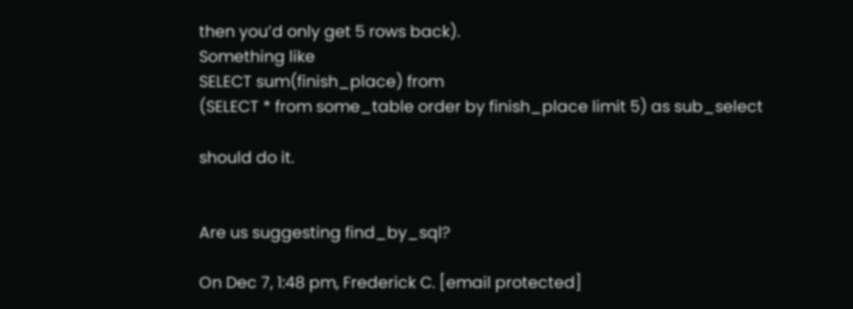then you’d only get 5 rows back).
Something like
SELECT sum(finish_place) from
(SELECT * from some_table order by finish_place limit 5) as sub_select

should do it.


Are us suggesting find_by_sql?

On Dec 7, 1:48 pm, Frederick C. [email protected]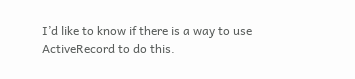I’d like to know if there is a way to use ActiveRecord to do this.